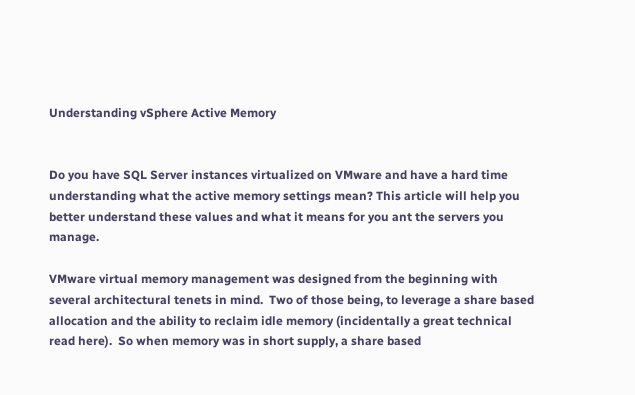Understanding vSphere Active Memory


Do you have SQL Server instances virtualized on VMware and have a hard time understanding what the active memory settings mean? This article will help you better understand these values and what it means for you ant the servers you manage.

VMware virtual memory management was designed from the beginning with several architectural tenets in mind.  Two of those being, to leverage a share based allocation and the ability to reclaim idle memory (incidentally a great technical read here).  So when memory was in short supply, a share based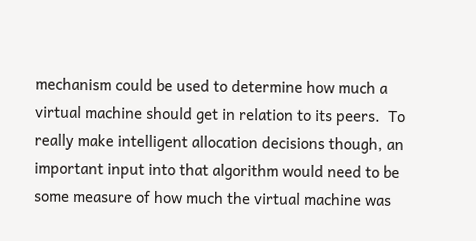mechanism could be used to determine how much a virtual machine should get in relation to its peers.  To really make intelligent allocation decisions though, an important input into that algorithm would need to be some measure of how much the virtual machine was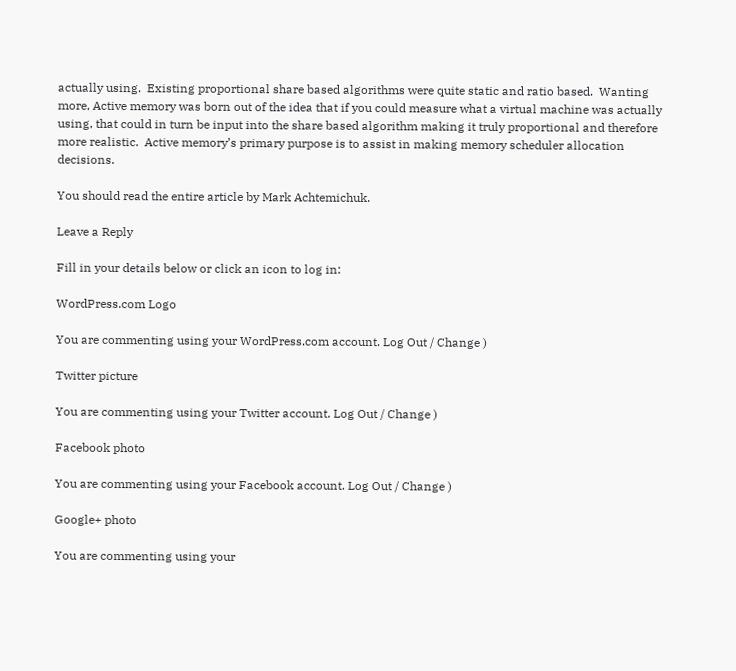actually using.  Existing proportional share based algorithms were quite static and ratio based.  Wanting more, Active memory was born out of the idea that if you could measure what a virtual machine was actually using, that could in turn be input into the share based algorithm making it truly proportional and therefore more realistic.  Active memory’s primary purpose is to assist in making memory scheduler allocation decisions.

You should read the entire article by Mark Achtemichuk.

Leave a Reply

Fill in your details below or click an icon to log in:

WordPress.com Logo

You are commenting using your WordPress.com account. Log Out / Change )

Twitter picture

You are commenting using your Twitter account. Log Out / Change )

Facebook photo

You are commenting using your Facebook account. Log Out / Change )

Google+ photo

You are commenting using your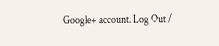Google+ account. Log Out /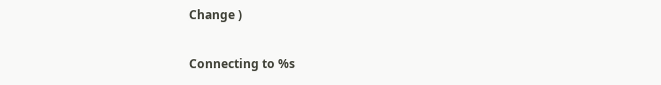Change )

Connecting to %s